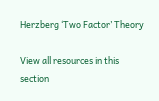Herzberg ‘Two Factor’ Theory

View all resources in this section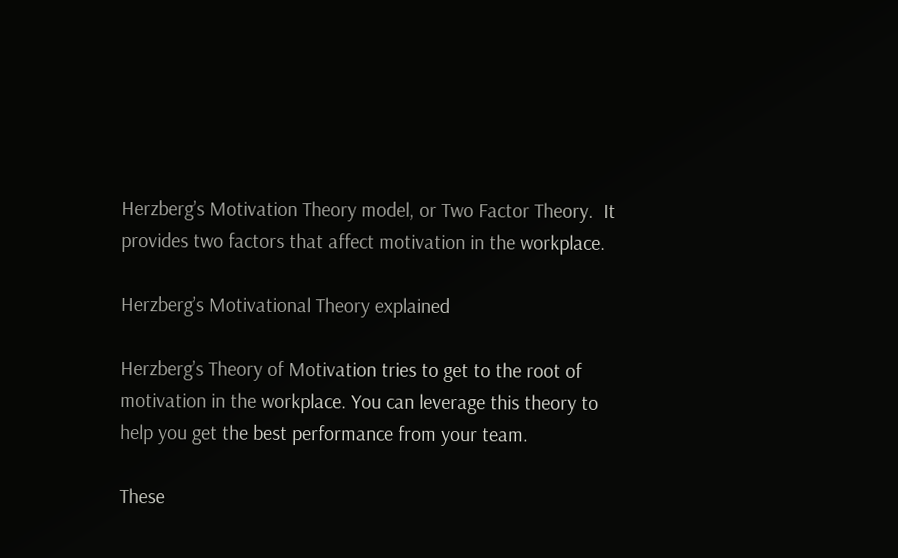Herzberg’s Motivation Theory model, or Two Factor Theory.  It provides two factors that affect motivation in the workplace.

Herzberg’s Motivational Theory explained

Herzberg’s Theory of Motivation tries to get to the root of motivation in the workplace. You can leverage this theory to help you get the best performance from your team.

These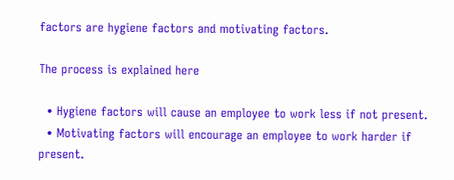factors are hygiene factors and motivating factors.

The process is explained here

  • Hygiene factors will cause an employee to work less if not present.
  • Motivating factors will encourage an employee to work harder if present.